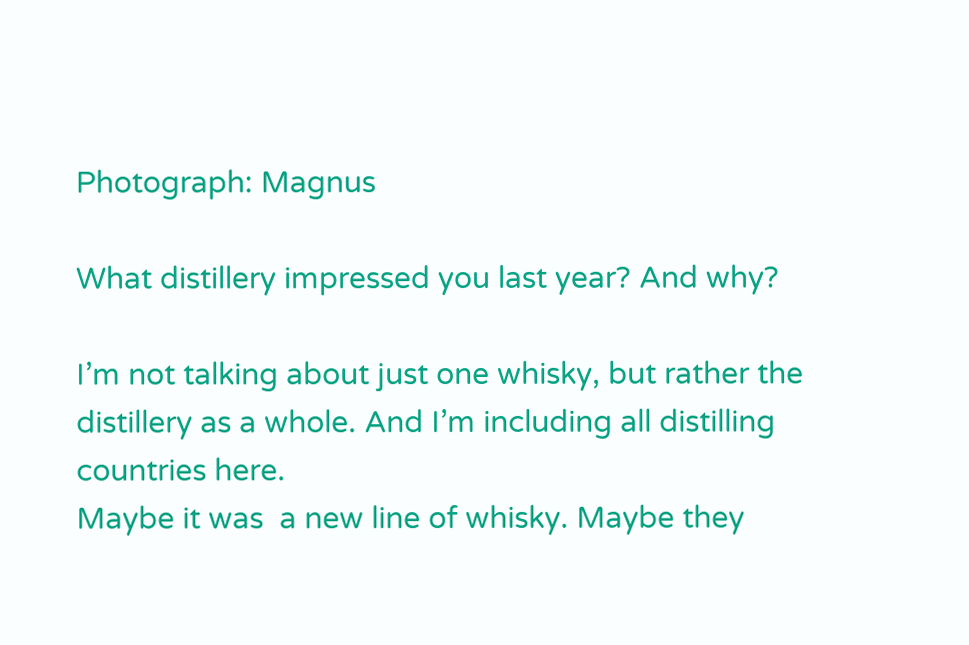Photograph: Magnus

What distillery impressed you last year? And why?

I’m not talking about just one whisky, but rather the distillery as a whole. And I’m including all distilling countries here.
Maybe it was  a new line of whisky. Maybe they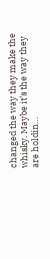changed the way they make the whisky. Maybe it’s the way they are holdin…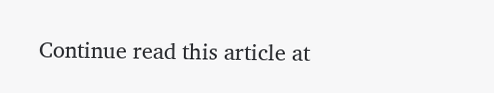Continue read this article at